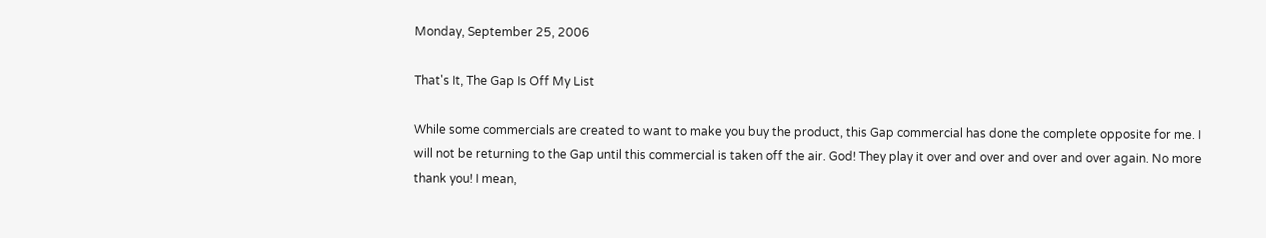Monday, September 25, 2006

That's It, The Gap Is Off My List

While some commercials are created to want to make you buy the product, this Gap commercial has done the complete opposite for me. I will not be returning to the Gap until this commercial is taken off the air. God! They play it over and over and over and over again. No more thank you! I mean,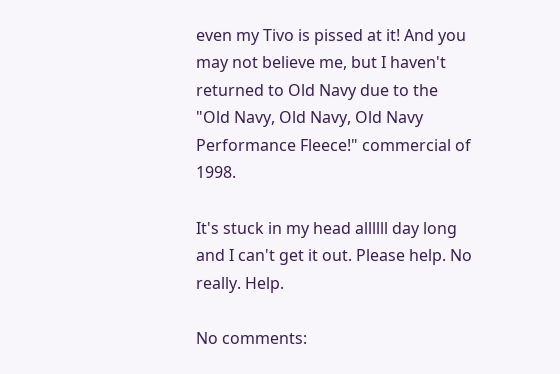even my Tivo is pissed at it! And you may not believe me, but I haven't returned to Old Navy due to the "Old Navy, Old Navy, Old Navy Performance Fleece!" commercial of 1998.

It's stuck in my head allllll day long and I can't get it out. Please help. No really. Help.

No comments: